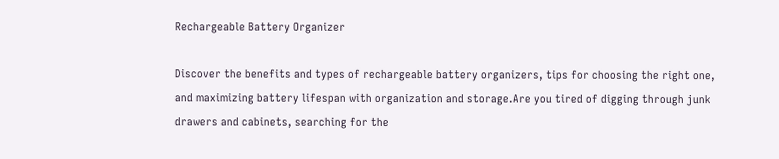Rechargeable Battery Organizer

Discover the benefits and types of rechargeable battery organizers, tips for choosing the right one, and maximizing battery lifespan with organization and storage.Are you tired of digging through junk drawers and cabinets, searching for the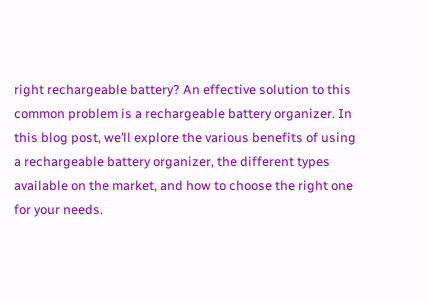right rechargeable battery? An effective solution to this common problem is a rechargeable battery organizer. In this blog post, we’ll explore the various benefits of using a rechargeable battery organizer, the different types available on the market, and how to choose the right one for your needs.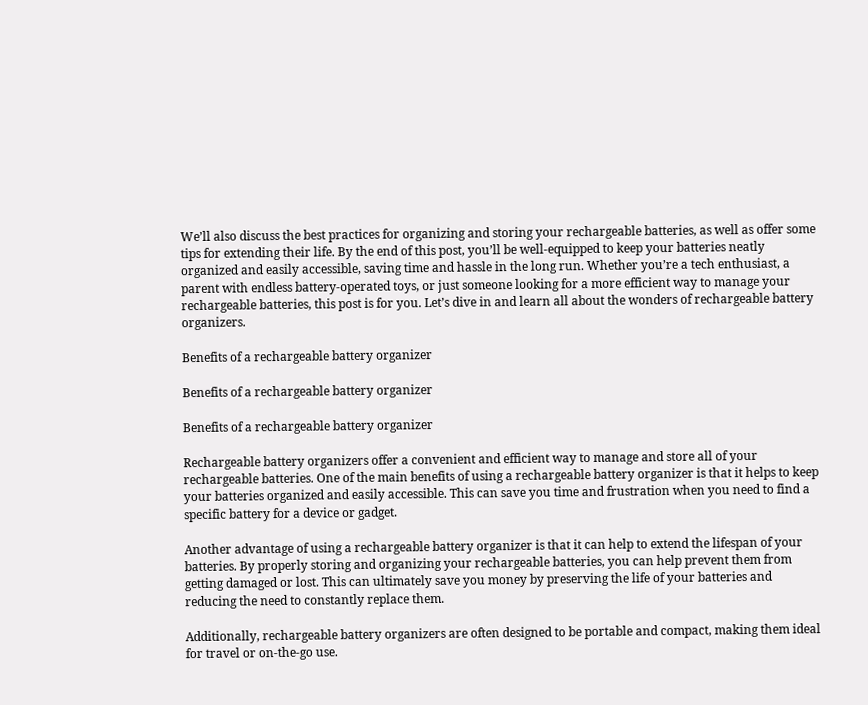We’ll also discuss the best practices for organizing and storing your rechargeable batteries, as well as offer some tips for extending their life. By the end of this post, you’ll be well-equipped to keep your batteries neatly organized and easily accessible, saving time and hassle in the long run. Whether you’re a tech enthusiast, a parent with endless battery-operated toys, or just someone looking for a more efficient way to manage your rechargeable batteries, this post is for you. Let’s dive in and learn all about the wonders of rechargeable battery organizers.

Benefits of a rechargeable battery organizer

Benefits of a rechargeable battery organizer

Benefits of a rechargeable battery organizer

Rechargeable battery organizers offer a convenient and efficient way to manage and store all of your rechargeable batteries. One of the main benefits of using a rechargeable battery organizer is that it helps to keep your batteries organized and easily accessible. This can save you time and frustration when you need to find a specific battery for a device or gadget.

Another advantage of using a rechargeable battery organizer is that it can help to extend the lifespan of your batteries. By properly storing and organizing your rechargeable batteries, you can help prevent them from getting damaged or lost. This can ultimately save you money by preserving the life of your batteries and reducing the need to constantly replace them.

Additionally, rechargeable battery organizers are often designed to be portable and compact, making them ideal for travel or on-the-go use.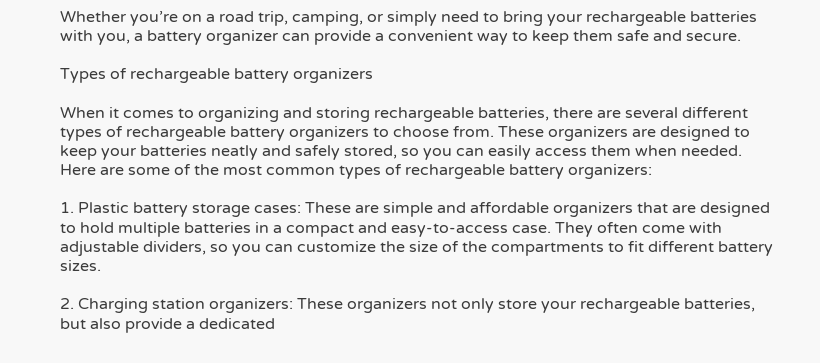Whether you’re on a road trip, camping, or simply need to bring your rechargeable batteries with you, a battery organizer can provide a convenient way to keep them safe and secure.

Types of rechargeable battery organizers

When it comes to organizing and storing rechargeable batteries, there are several different types of rechargeable battery organizers to choose from. These organizers are designed to keep your batteries neatly and safely stored, so you can easily access them when needed. Here are some of the most common types of rechargeable battery organizers:

1. Plastic battery storage cases: These are simple and affordable organizers that are designed to hold multiple batteries in a compact and easy-to-access case. They often come with adjustable dividers, so you can customize the size of the compartments to fit different battery sizes.

2. Charging station organizers: These organizers not only store your rechargeable batteries, but also provide a dedicated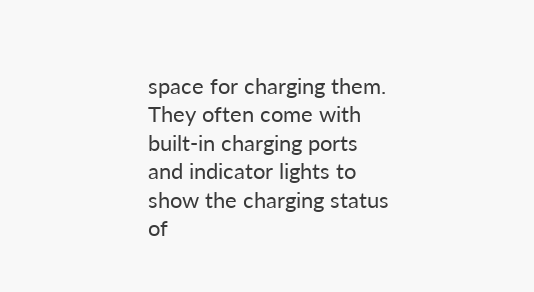space for charging them. They often come with built-in charging ports and indicator lights to show the charging status of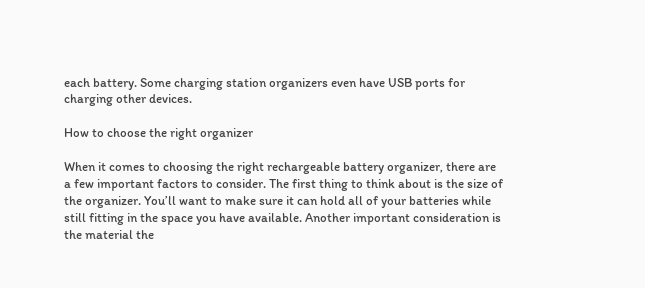each battery. Some charging station organizers even have USB ports for charging other devices.

How to choose the right organizer

When it comes to choosing the right rechargeable battery organizer, there are a few important factors to consider. The first thing to think about is the size of the organizer. You’ll want to make sure it can hold all of your batteries while still fitting in the space you have available. Another important consideration is the material the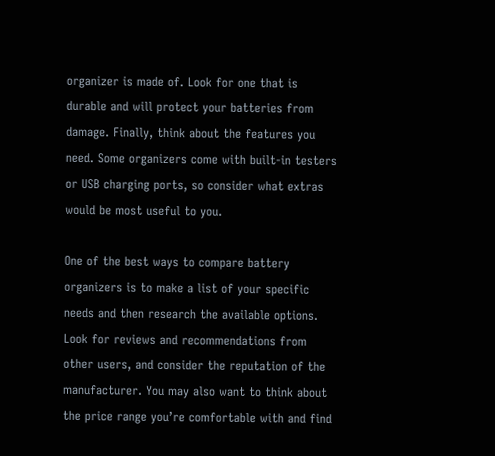organizer is made of. Look for one that is durable and will protect your batteries from damage. Finally, think about the features you need. Some organizers come with built-in testers or USB charging ports, so consider what extras would be most useful to you.

One of the best ways to compare battery organizers is to make a list of your specific needs and then research the available options. Look for reviews and recommendations from other users, and consider the reputation of the manufacturer. You may also want to think about the price range you’re comfortable with and find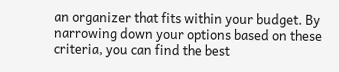an organizer that fits within your budget. By narrowing down your options based on these criteria, you can find the best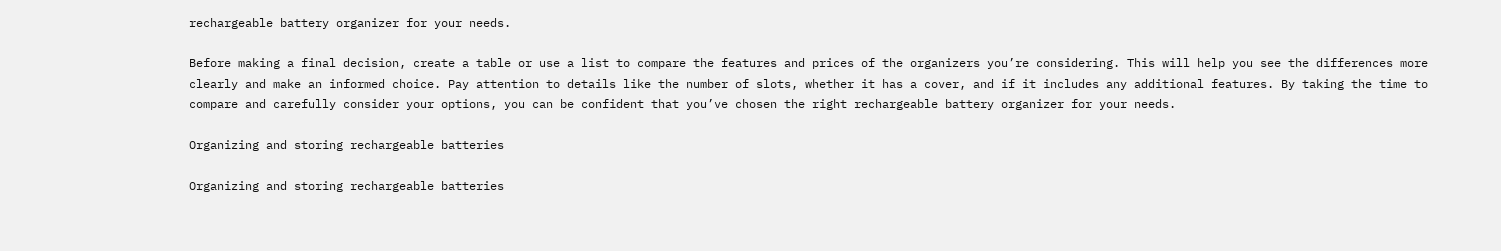rechargeable battery organizer for your needs.

Before making a final decision, create a table or use a list to compare the features and prices of the organizers you’re considering. This will help you see the differences more clearly and make an informed choice. Pay attention to details like the number of slots, whether it has a cover, and if it includes any additional features. By taking the time to compare and carefully consider your options, you can be confident that you’ve chosen the right rechargeable battery organizer for your needs.

Organizing and storing rechargeable batteries

Organizing and storing rechargeable batteries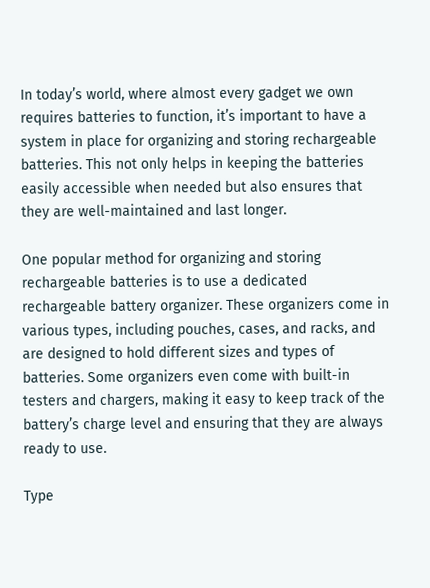In today’s world, where almost every gadget we own requires batteries to function, it’s important to have a system in place for organizing and storing rechargeable batteries. This not only helps in keeping the batteries easily accessible when needed but also ensures that they are well-maintained and last longer.

One popular method for organizing and storing rechargeable batteries is to use a dedicated rechargeable battery organizer. These organizers come in various types, including pouches, cases, and racks, and are designed to hold different sizes and types of batteries. Some organizers even come with built-in testers and chargers, making it easy to keep track of the battery’s charge level and ensuring that they are always ready to use.

Type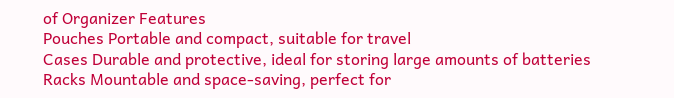of Organizer Features
Pouches Portable and compact, suitable for travel
Cases Durable and protective, ideal for storing large amounts of batteries
Racks Mountable and space-saving, perfect for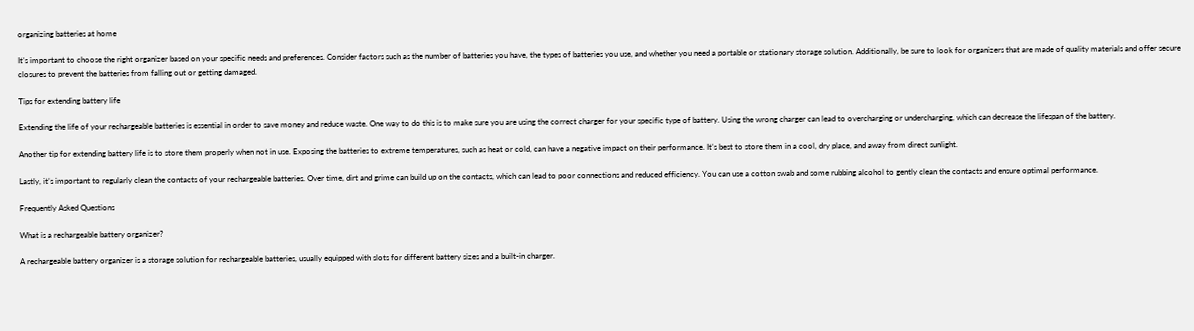organizing batteries at home

It’s important to choose the right organizer based on your specific needs and preferences. Consider factors such as the number of batteries you have, the types of batteries you use, and whether you need a portable or stationary storage solution. Additionally, be sure to look for organizers that are made of quality materials and offer secure closures to prevent the batteries from falling out or getting damaged.

Tips for extending battery life

Extending the life of your rechargeable batteries is essential in order to save money and reduce waste. One way to do this is to make sure you are using the correct charger for your specific type of battery. Using the wrong charger can lead to overcharging or undercharging, which can decrease the lifespan of the battery.

Another tip for extending battery life is to store them properly when not in use. Exposing the batteries to extreme temperatures, such as heat or cold, can have a negative impact on their performance. It’s best to store them in a cool, dry place, and away from direct sunlight.

Lastly, it’s important to regularly clean the contacts of your rechargeable batteries. Over time, dirt and grime can build up on the contacts, which can lead to poor connections and reduced efficiency. You can use a cotton swab and some rubbing alcohol to gently clean the contacts and ensure optimal performance.

Frequently Asked Questions

What is a rechargeable battery organizer?

A rechargeable battery organizer is a storage solution for rechargeable batteries, usually equipped with slots for different battery sizes and a built-in charger.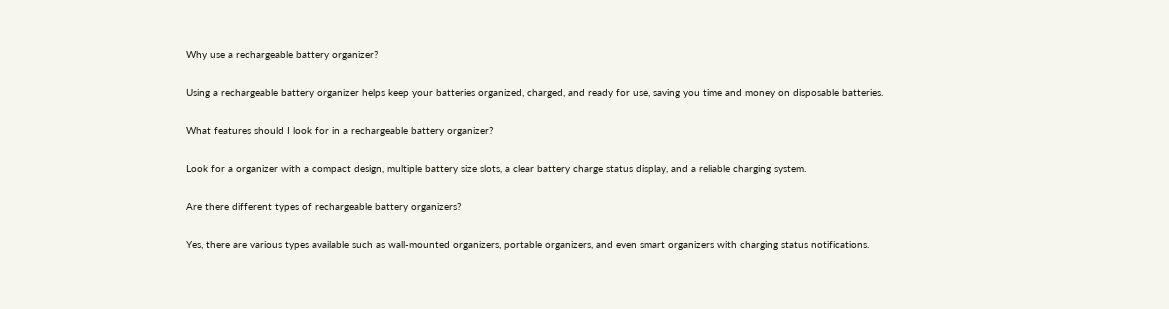Why use a rechargeable battery organizer?

Using a rechargeable battery organizer helps keep your batteries organized, charged, and ready for use, saving you time and money on disposable batteries.

What features should I look for in a rechargeable battery organizer?

Look for a organizer with a compact design, multiple battery size slots, a clear battery charge status display, and a reliable charging system.

Are there different types of rechargeable battery organizers?

Yes, there are various types available such as wall-mounted organizers, portable organizers, and even smart organizers with charging status notifications.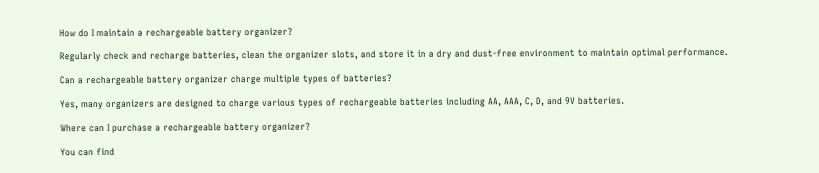How do I maintain a rechargeable battery organizer?

Regularly check and recharge batteries, clean the organizer slots, and store it in a dry and dust-free environment to maintain optimal performance.

Can a rechargeable battery organizer charge multiple types of batteries?

Yes, many organizers are designed to charge various types of rechargeable batteries including AA, AAA, C, D, and 9V batteries.

Where can I purchase a rechargeable battery organizer?

You can find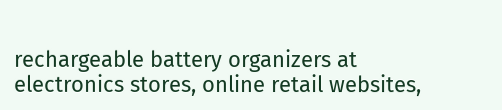rechargeable battery organizers at electronics stores, online retail websites,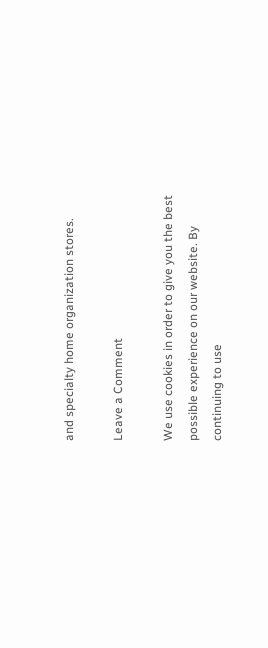and specialty home organization stores.

Leave a Comment

We use cookies in order to give you the best possible experience on our website. By continuing to use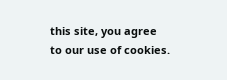this site, you agree to our use of cookies.